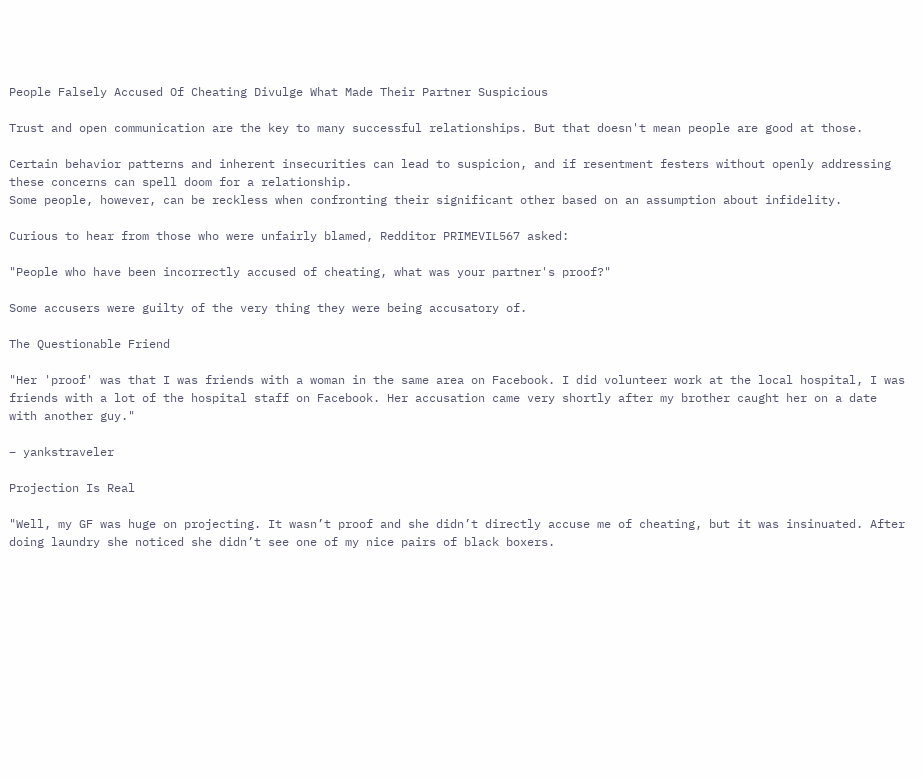People Falsely Accused Of Cheating Divulge What Made Their Partner Suspicious

Trust and open communication are the key to many successful relationships. But that doesn't mean people are good at those.

Certain behavior patterns and inherent insecurities can lead to suspicion, and if resentment festers without openly addressing these concerns can spell doom for a relationship.
Some people, however, can be reckless when confronting their significant other based on an assumption about infidelity.

Curious to hear from those who were unfairly blamed, Redditor PRIMEVIL567 asked:

"People who have been incorrectly accused of cheating, what was your partner's proof?"

Some accusers were guilty of the very thing they were being accusatory of.

The Questionable Friend

"Her 'proof' was that I was friends with a woman in the same area on Facebook. I did volunteer work at the local hospital, I was friends with a lot of the hospital staff on Facebook. Her accusation came very shortly after my brother caught her on a date with another guy."

– yankstraveler

Projection Is Real

"Well, my GF was huge on projecting. It wasn’t proof and she didn’t directly accuse me of cheating, but it was insinuated. After doing laundry she noticed she didn’t see one of my nice pairs of black boxers.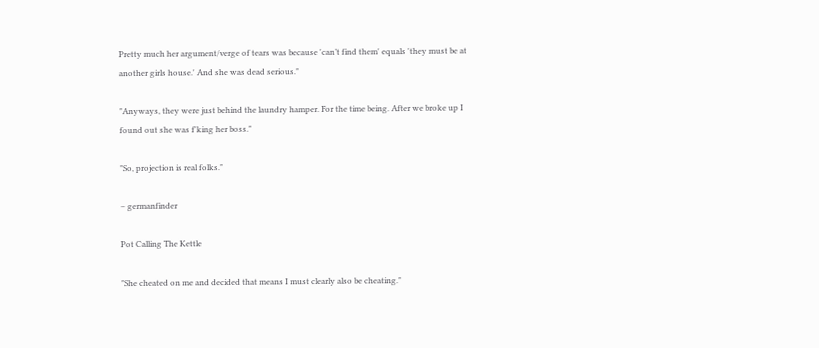Pretty much her argument/verge of tears was because 'can’t find them' equals 'they must be at another girls house.' And she was dead serious."

"Anyways, they were just behind the laundry hamper. For the time being. After we broke up I found out she was f'king her boss."

"So, projection is real folks."

– germanfinder

Pot Calling The Kettle

"She cheated on me and decided that means I must clearly also be cheating."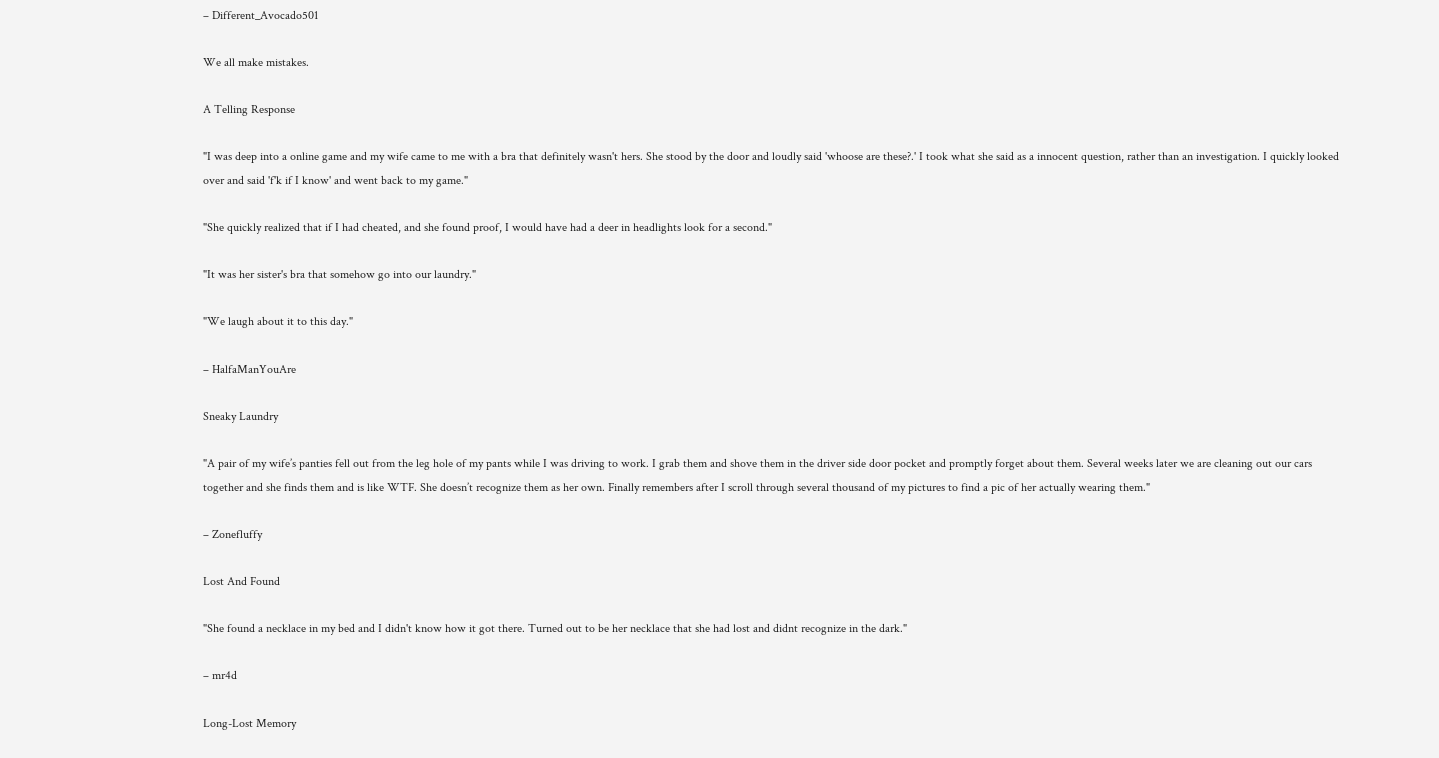– Different_Avocado501

We all make mistakes.

A Telling Response

"I was deep into a online game and my wife came to me with a bra that definitely wasn't hers. She stood by the door and loudly said 'whoose are these?.' I took what she said as a innocent question, rather than an investigation. I quickly looked over and said 'f'k if I know' and went back to my game."

"She quickly realized that if I had cheated, and she found proof, I would have had a deer in headlights look for a second."

"It was her sister's bra that somehow go into our laundry."

"We laugh about it to this day."

– HalfaManYouAre

Sneaky Laundry

"A pair of my wife’s panties fell out from the leg hole of my pants while I was driving to work. I grab them and shove them in the driver side door pocket and promptly forget about them. Several weeks later we are cleaning out our cars together and she finds them and is like WTF. She doesn’t recognize them as her own. Finally remembers after I scroll through several thousand of my pictures to find a pic of her actually wearing them."

– Zonefluffy

Lost And Found

"She found a necklace in my bed and I didn't know how it got there. Turned out to be her necklace that she had lost and didnt recognize in the dark."

– mr4d

Long-Lost Memory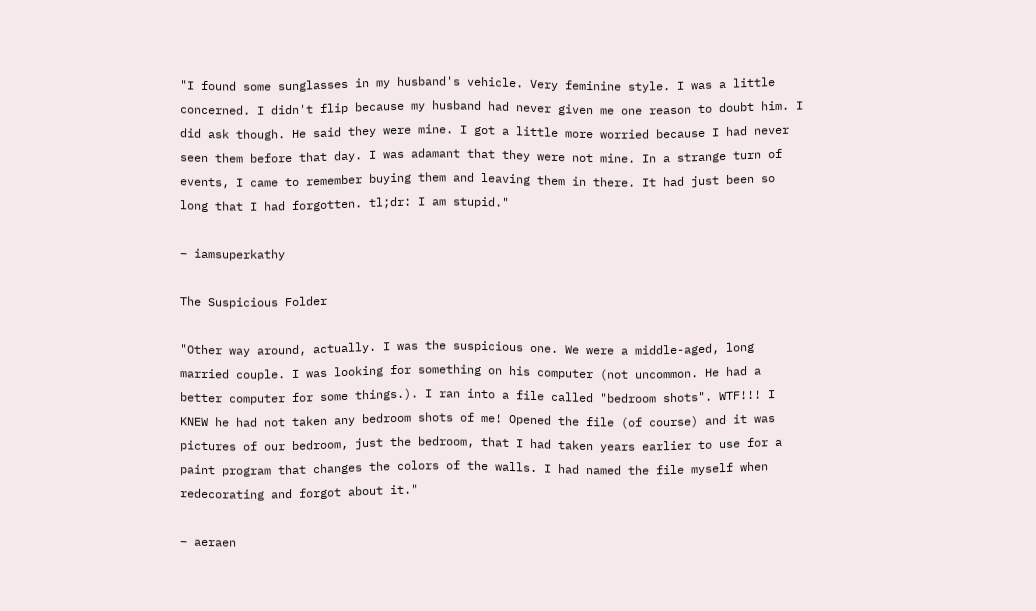"I found some sunglasses in my husband's vehicle. Very feminine style. I was a little concerned. I didn't flip because my husband had never given me one reason to doubt him. I did ask though. He said they were mine. I got a little more worried because I had never seen them before that day. I was adamant that they were not mine. In a strange turn of events, I came to remember buying them and leaving them in there. It had just been so long that I had forgotten. tl;dr: I am stupid."

– iamsuperkathy

The Suspicious Folder

"Other way around, actually. I was the suspicious one. We were a middle-aged, long married couple. I was looking for something on his computer (not uncommon. He had a better computer for some things.). I ran into a file called "bedroom shots". WTF!!! I KNEW he had not taken any bedroom shots of me! Opened the file (of course) and it was pictures of our bedroom, just the bedroom, that I had taken years earlier to use for a paint program that changes the colors of the walls. I had named the file myself when redecorating and forgot about it."

– aeraen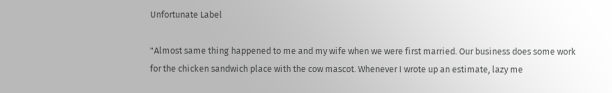Unfortunate Label

"Almost same thing happened to me and my wife when we were first married. Our business does some work for the chicken sandwich place with the cow mascot. Whenever I wrote up an estimate, lazy me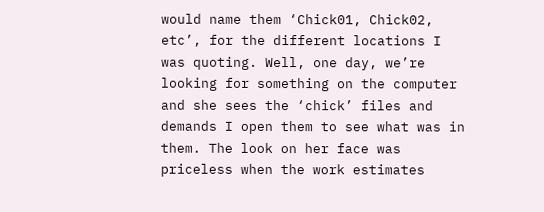would name them ‘Chick01, Chick02, etc’, for the different locations I was quoting. Well, one day, we’re looking for something on the computer and she sees the ‘chick’ files and demands I open them to see what was in them. The look on her face was priceless when the work estimates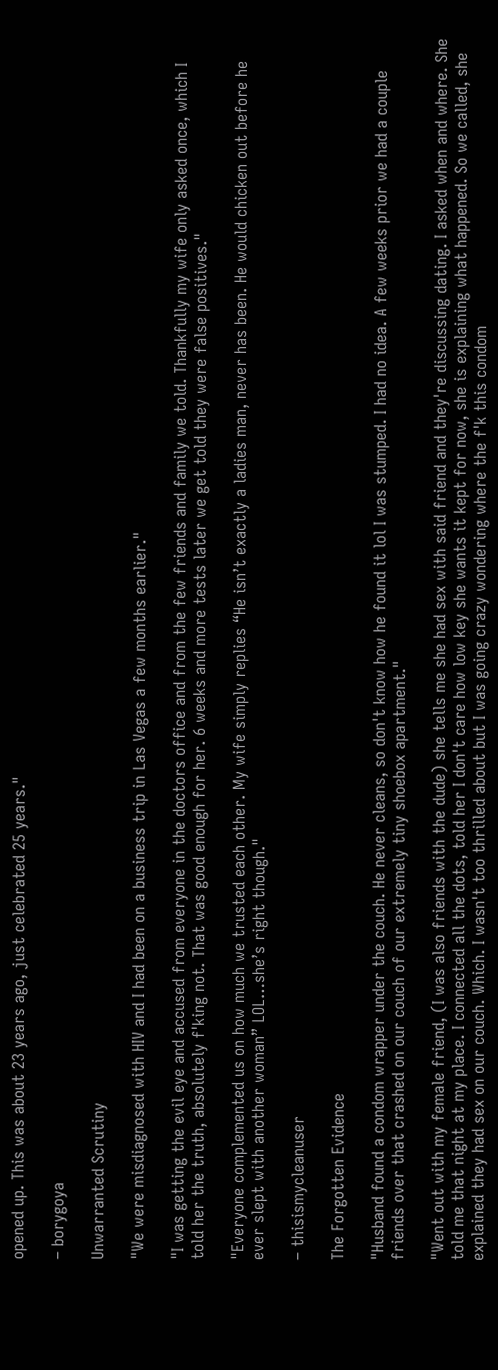opened up. This was about 23 years ago, just celebrated 25 years."

– borygoya

Unwarranted Scrutiny

"We were misdiagnosed with HIV and I had been on a business trip in Las Vegas a few months earlier."

"I was getting the evil eye and accused from everyone in the doctors office and from the few friends and family we told. Thankfully my wife only asked once, which I told her the truth, absolutely f'king not. That was good enough for her. 6 weeks and more tests later we get told they were false positives."

"Everyone complemented us on how much we trusted each other. My wife simply replies “He isn’t exactly a ladies man, never has been. He would chicken out before he ever slept with another woman” LOL…she’s right though."

– thisismycleanuser

The Forgotten Evidence

"Husband found a condom wrapper under the couch. He never cleans, so don't know how he found it lol I was stumped. I had no idea. A few weeks prior we had a couple friends over that crashed on our couch of our extremely tiny shoebox apartment."

"Went out with my female friend, (I was also friends with the dude) she tells me she had sex with said friend and they're discussing dating. I asked when and where. She told me that night at my place. I connected all the dots, told her I don't care how low key she wants it kept for now, she is explaining what happened. So we called, she explained they had sex on our couch. Which. I wasn't too thrilled about but I was going crazy wondering where the f'k this condom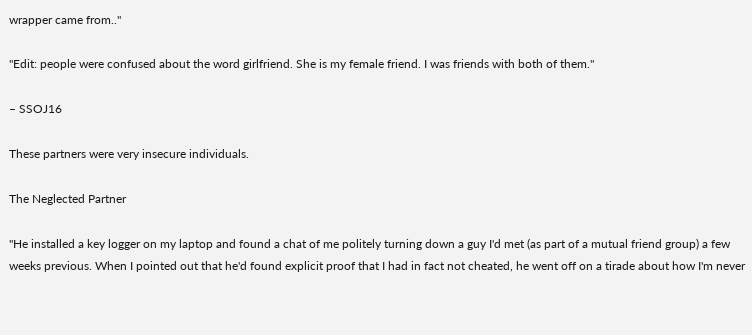wrapper came from.."

"Edit: people were confused about the word girlfriend. She is my female friend. I was friends with both of them."

– SSOJ16

These partners were very insecure individuals.

The Neglected Partner

"He installed a key logger on my laptop and found a chat of me politely turning down a guy I'd met (as part of a mutual friend group) a few weeks previous. When I pointed out that he'd found explicit proof that I had in fact not cheated, he went off on a tirade about how I'm never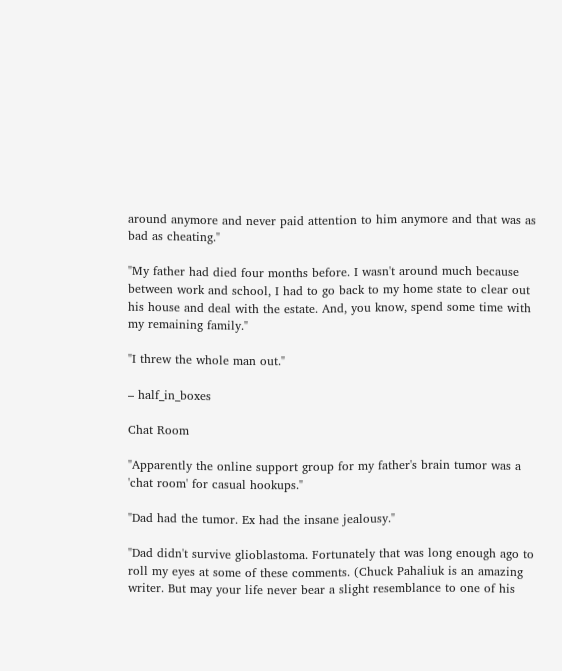around anymore and never paid attention to him anymore and that was as bad as cheating."

"My father had died four months before. I wasn't around much because between work and school, I had to go back to my home state to clear out his house and deal with the estate. And, you know, spend some time with my remaining family."

"I threw the whole man out."

– half_in_boxes

Chat Room

"Apparently the online support group for my father's brain tumor was a 'chat room' for casual hookups."

"Dad had the tumor. Ex had the insane jealousy."

"Dad didn't survive glioblastoma. Fortunately that was long enough ago to roll my eyes at some of these comments. (Chuck Pahaliuk is an amazing writer. But may your life never bear a slight resemblance to one of his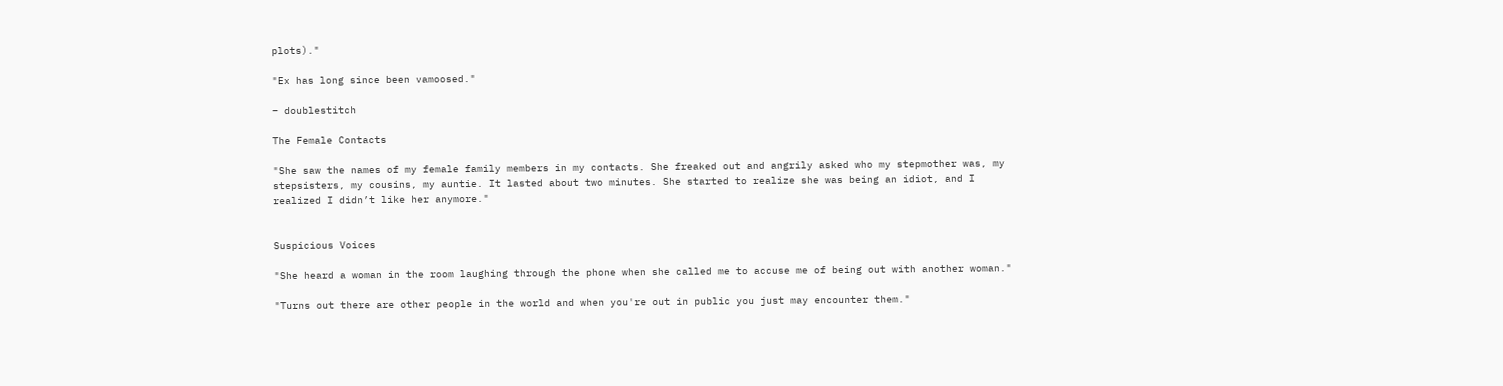plots)."

"Ex has long since been vamoosed."

– doublestitch

The Female Contacts

"She saw the names of my female family members in my contacts. She freaked out and angrily asked who my stepmother was, my stepsisters, my cousins, my auntie. It lasted about two minutes. She started to realize she was being an idiot, and I realized I didn’t like her anymore."


Suspicious Voices

"She heard a woman in the room laughing through the phone when she called me to accuse me of being out with another woman."

"Turns out there are other people in the world and when you're out in public you just may encounter them."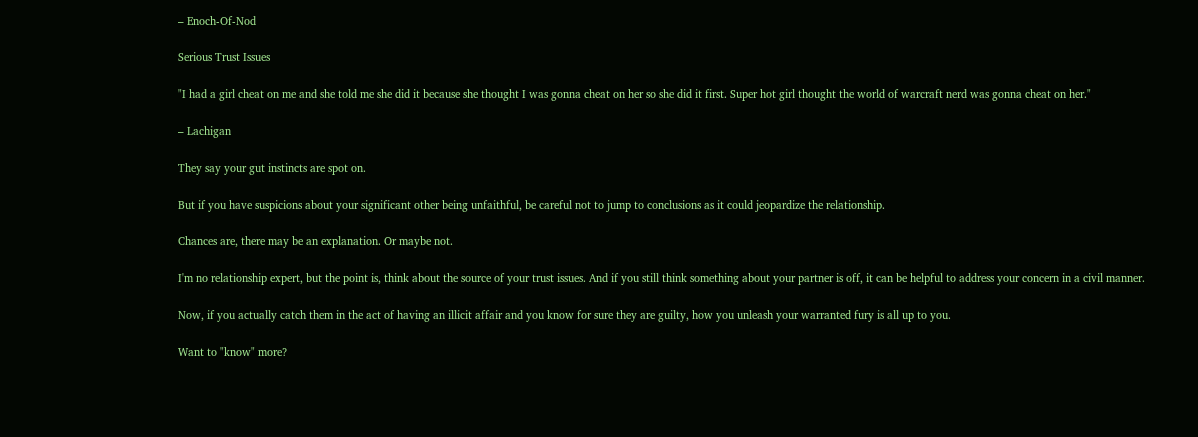– Enoch-Of-Nod

Serious Trust Issues

"I had a girl cheat on me and she told me she did it because she thought I was gonna cheat on her so she did it first. Super hot girl thought the world of warcraft nerd was gonna cheat on her."

– Lachigan

They say your gut instincts are spot on.

But if you have suspicions about your significant other being unfaithful, be careful not to jump to conclusions as it could jeopardize the relationship.

Chances are, there may be an explanation. Or maybe not.

I'm no relationship expert, but the point is, think about the source of your trust issues. And if you still think something about your partner is off, it can be helpful to address your concern in a civil manner.

Now, if you actually catch them in the act of having an illicit affair and you know for sure they are guilty, how you unleash your warranted fury is all up to you.

Want to "know" more?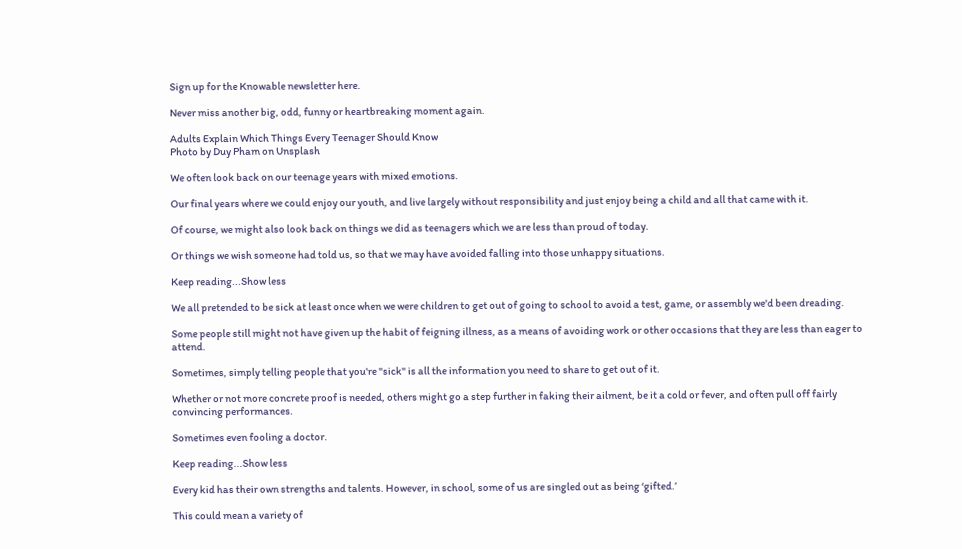Sign up for the Knowable newsletter here.

Never miss another big, odd, funny or heartbreaking moment again.

Adults Explain Which Things Every Teenager Should Know
Photo by Duy Pham on Unsplash

We often look back on our teenage years with mixed emotions.

Our final years where we could enjoy our youth, and live largely without responsibility and just enjoy being a child and all that came with it.

Of course, we might also look back on things we did as teenagers which we are less than proud of today.

Or things we wish someone had told us, so that we may have avoided falling into those unhappy situations.

Keep reading...Show less

We all pretended to be sick at least once when we were children to get out of going to school to avoid a test, game, or assembly we'd been dreading.

Some people still might not have given up the habit of feigning illness, as a means of avoiding work or other occasions that they are less than eager to attend.

Sometimes, simply telling people that you're "sick" is all the information you need to share to get out of it.

Whether or not more concrete proof is needed, others might go a step further in faking their ailment, be it a cold or fever, and often pull off fairly convincing performances.

Sometimes even fooling a doctor.

Keep reading...Show less

Every kid has their own strengths and talents. However, in school, some of us are singled out as being ‘gifted.’

This could mean a variety of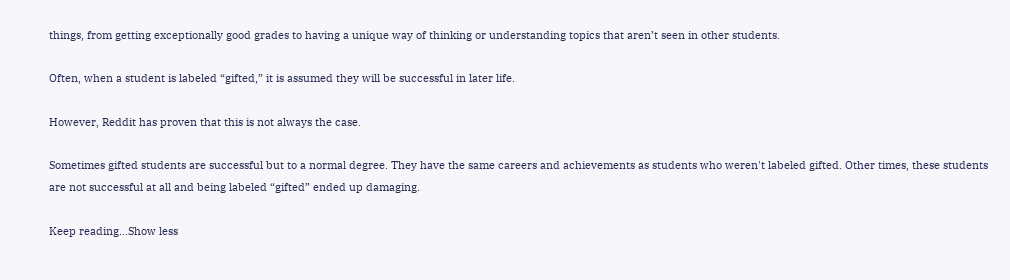things, from getting exceptionally good grades to having a unique way of thinking or understanding topics that aren’t seen in other students.

Often, when a student is labeled “gifted,” it is assumed they will be successful in later life.

However, Reddit has proven that this is not always the case.

Sometimes gifted students are successful but to a normal degree. They have the same careers and achievements as students who weren't labeled gifted. Other times, these students are not successful at all and being labeled “gifted” ended up damaging.

Keep reading...Show less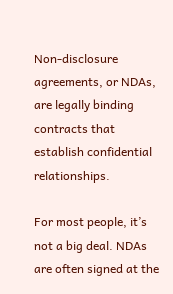Non-disclosure agreements, or NDAs, are legally binding contracts that establish confidential relationships.

For most people, it’s not a big deal. NDAs are often signed at the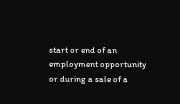start or end of an employment opportunity or during a sale of a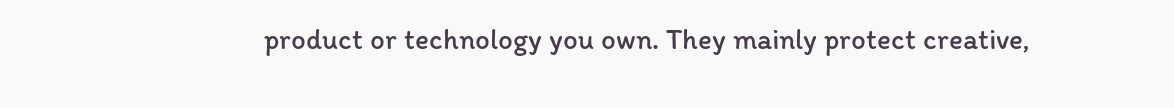product or technology you own. They mainly protect creative,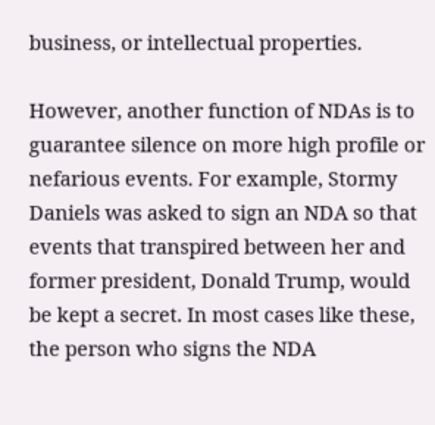business, or intellectual properties.

However, another function of NDAs is to guarantee silence on more high profile or nefarious events. For example, Stormy Daniels was asked to sign an NDA so that events that transpired between her and former president, Donald Trump, would be kept a secret. In most cases like these, the person who signs the NDA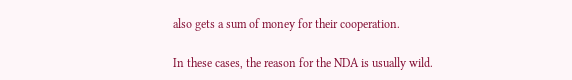also gets a sum of money for their cooperation.

In these cases, the reason for the NDA is usually wild.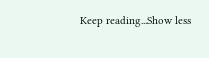Keep reading...Show less